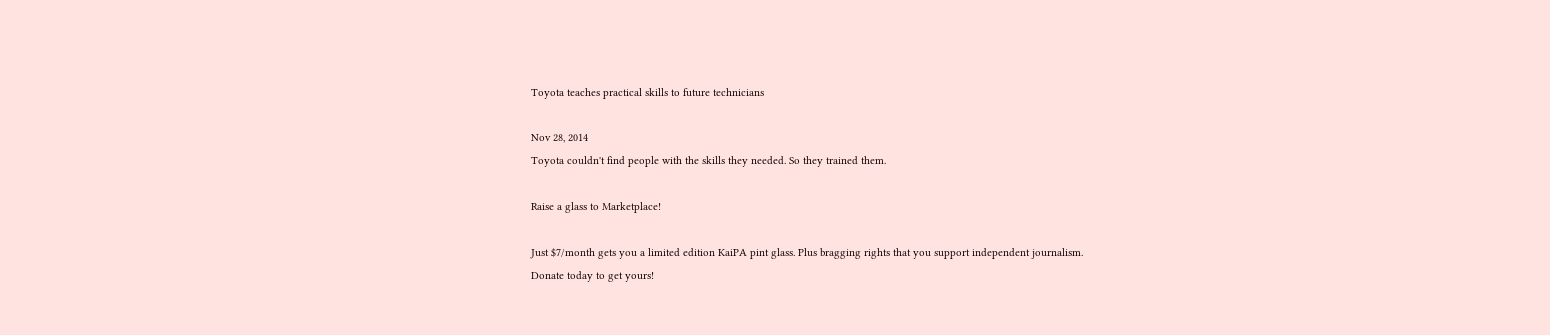Toyota teaches practical skills to future technicians

Nov 28, 2014
Toyota couldn't find people with the skills they needed. So they trained them.

Raise a glass to Marketplace!

Just $7/month gets you a limited edition KaiPA pint glass. Plus bragging rights that you support independent journalism.
Donate today to get yours!